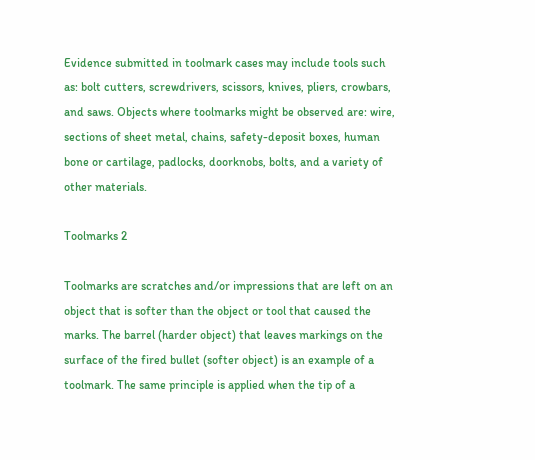Evidence submitted in toolmark cases may include tools such as: bolt cutters, screwdrivers, scissors, knives, pliers, crowbars, and saws. Objects where toolmarks might be observed are: wire, sections of sheet metal, chains, safety-deposit boxes, human bone or cartilage, padlocks, doorknobs, bolts, and a variety of other materials.

Toolmarks 2

Toolmarks are scratches and/or impressions that are left on an object that is softer than the object or tool that caused the marks. The barrel (harder object) that leaves markings on the surface of the fired bullet (softer object) is an example of a toolmark. The same principle is applied when the tip of a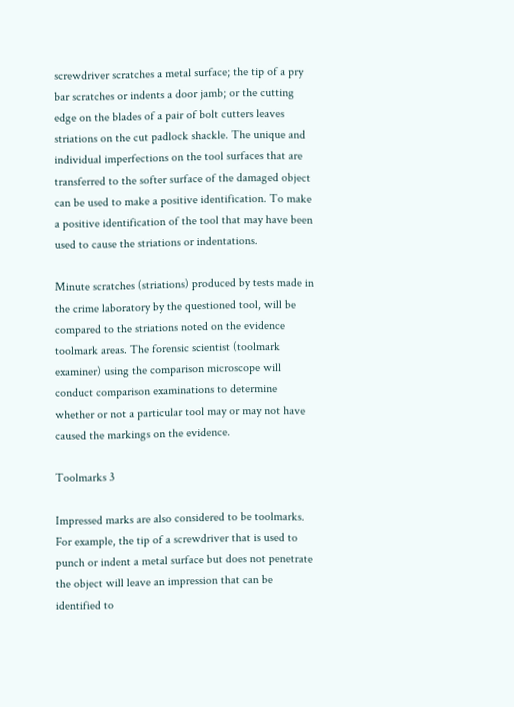screwdriver scratches a metal surface; the tip of a pry bar scratches or indents a door jamb; or the cutting edge on the blades of a pair of bolt cutters leaves striations on the cut padlock shackle. The unique and individual imperfections on the tool surfaces that are transferred to the softer surface of the damaged object can be used to make a positive identification. To make a positive identification of the tool that may have been used to cause the striations or indentations.

Minute scratches (striations) produced by tests made in the crime laboratory by the questioned tool, will be compared to the striations noted on the evidence toolmark areas. The forensic scientist (toolmark examiner) using the comparison microscope will conduct comparison examinations to determine whether or not a particular tool may or may not have caused the markings on the evidence.

Toolmarks 3

Impressed marks are also considered to be toolmarks. For example, the tip of a screwdriver that is used to punch or indent a metal surface but does not penetrate the object will leave an impression that can be identified to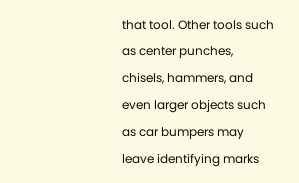that tool. Other tools such as center punches, chisels, hammers, and even larger objects such as car bumpers may leave identifying marks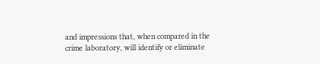and impressions that, when compared in the crime laboratory, will identify or eliminate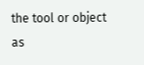the tool or object as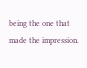being the one that made the impression.